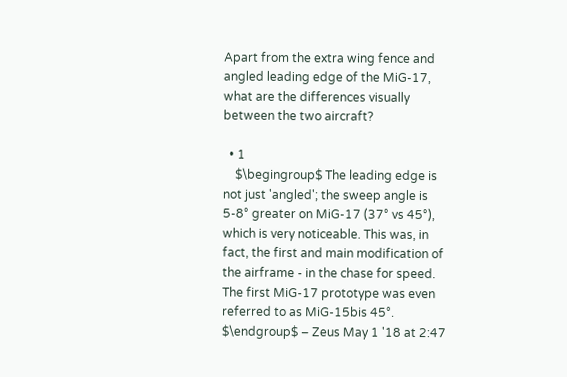Apart from the extra wing fence and angled leading edge of the MiG-17, what are the differences visually between the two aircraft?

  • 1
    $\begingroup$ The leading edge is not just 'angled'; the sweep angle is 5-8° greater on MiG-17 (37° vs 45°), which is very noticeable. This was, in fact, the first and main modification of the airframe - in the chase for speed. The first MiG-17 prototype was even referred to as MiG-15bis 45°. $\endgroup$ – Zeus May 1 '18 at 2:47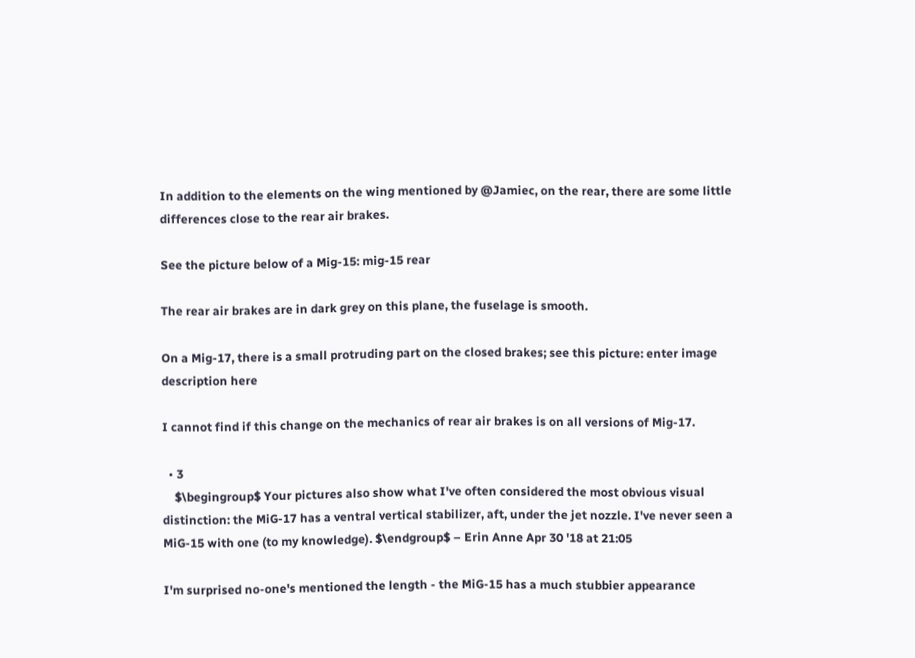In addition to the elements on the wing mentioned by @Jamiec, on the rear, there are some little differences close to the rear air brakes.

See the picture below of a Mig-15: mig-15 rear

The rear air brakes are in dark grey on this plane, the fuselage is smooth.

On a Mig-17, there is a small protruding part on the closed brakes; see this picture: enter image description here

I cannot find if this change on the mechanics of rear air brakes is on all versions of Mig-17.

  • 3
    $\begingroup$ Your pictures also show what I've often considered the most obvious visual distinction: the MiG-17 has a ventral vertical stabilizer, aft, under the jet nozzle. I've never seen a MiG-15 with one (to my knowledge). $\endgroup$ – Erin Anne Apr 30 '18 at 21:05

I'm surprised no-one's mentioned the length - the MiG-15 has a much stubbier appearance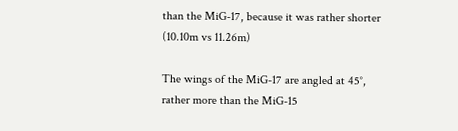than the MiG-17, because it was rather shorter (10.10m vs 11.26m)

The wings of the MiG-17 are angled at 45°, rather more than the MiG-15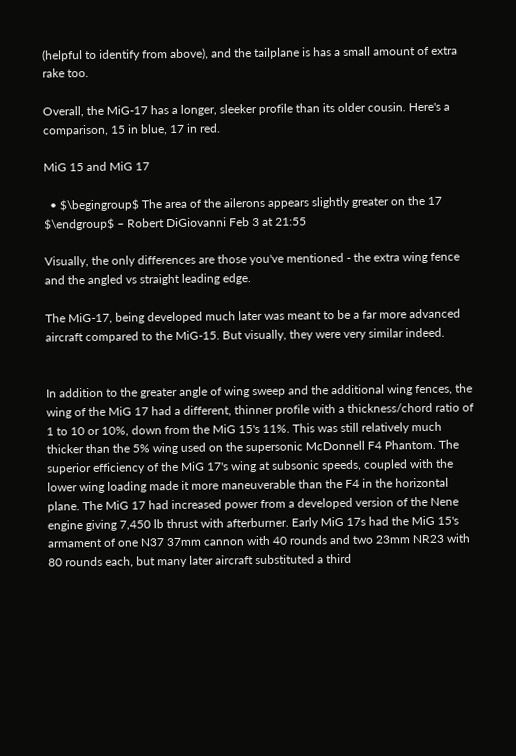(helpful to identify from above), and the tailplane is has a small amount of extra rake too.

Overall, the MiG-17 has a longer, sleeker profile than its older cousin. Here's a comparison, 15 in blue, 17 in red.

MiG 15 and MiG 17

  • $\begingroup$ The area of the ailerons appears slightly greater on the 17 $\endgroup$ – Robert DiGiovanni Feb 3 at 21:55

Visually, the only differences are those you've mentioned - the extra wing fence and the angled vs straight leading edge.

The MiG-17, being developed much later was meant to be a far more advanced aircraft compared to the MiG-15. But visually, they were very similar indeed.


In addition to the greater angle of wing sweep and the additional wing fences, the wing of the MiG 17 had a different, thinner profile with a thickness/chord ratio of 1 to 10 or 10%, down from the MiG 15's 11%. This was still relatively much thicker than the 5% wing used on the supersonic McDonnell F4 Phantom. The superior efficiency of the MiG 17's wing at subsonic speeds, coupled with the lower wing loading made it more maneuverable than the F4 in the horizontal plane. The MiG 17 had increased power from a developed version of the Nene engine giving 7,450 lb thrust with afterburner. Early MiG 17s had the MiG 15's armament of one N37 37mm cannon with 40 rounds and two 23mm NR23 with 80 rounds each, but many later aircraft substituted a third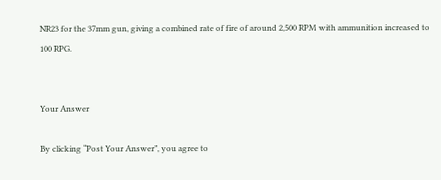NR23 for the 37mm gun, giving a combined rate of fire of around 2,500 RPM with ammunition increased to 100 RPG.


Your Answer

By clicking “Post Your Answer”, you agree to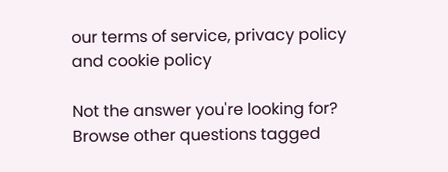our terms of service, privacy policy and cookie policy

Not the answer you're looking for? Browse other questions tagged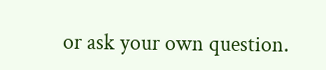or ask your own question.